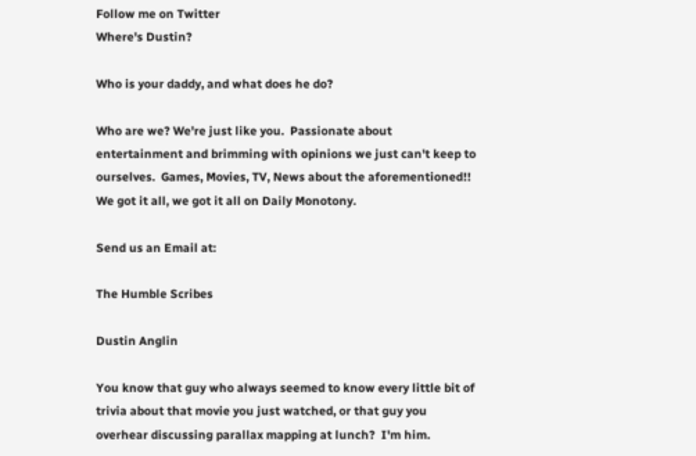Follow me on Twitter
Where's Dustin?

Who is your daddy, and what does he do?

Who are we? We're just like you.  Passionate about entertainment and brimming with opinions we just can't keep to ourselves.  Games, Movies, TV, News about the aforementioned!! We got it all, we got it all on Daily Monotony.

Send us an Email at:

The Humble Scribes

Dustin Anglin

You know that guy who always seemed to know every little bit of trivia about that movie you just watched, or that guy you overhear discussing parallax mapping at lunch?  I'm him.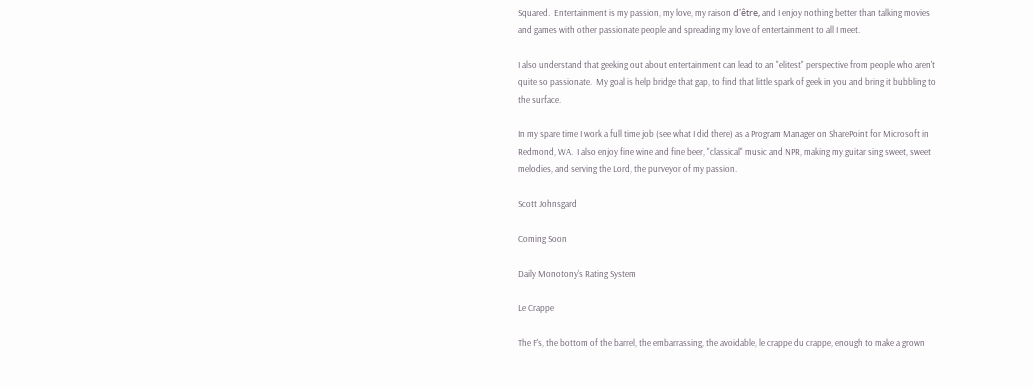Squared.  Entertainment is my passion, my love, my raison d'être, and I enjoy nothing better than talking movies and games with other passionate people and spreading my love of entertainment to all I meet.

I also understand that geeking out about entertainment can lead to an "elitest" perspective from people who aren't quite so passionate.  My goal is help bridge that gap, to find that little spark of geek in you and bring it bubbling to the surface.

In my spare time I work a full time job (see what I did there) as a Program Manager on SharePoint for Microsoft in Redmond, WA.  I also enjoy fine wine and fine beer, "classical" music and NPR, making my guitar sing sweet, sweet melodies, and serving the Lord, the purveyor of my passion.

Scott Johnsgard

Coming Soon

Daily Monotony's Rating System

Le Crappe

The F's, the bottom of the barrel, the embarrassing, the avoidable, le crappe du crappe, enough to make a grown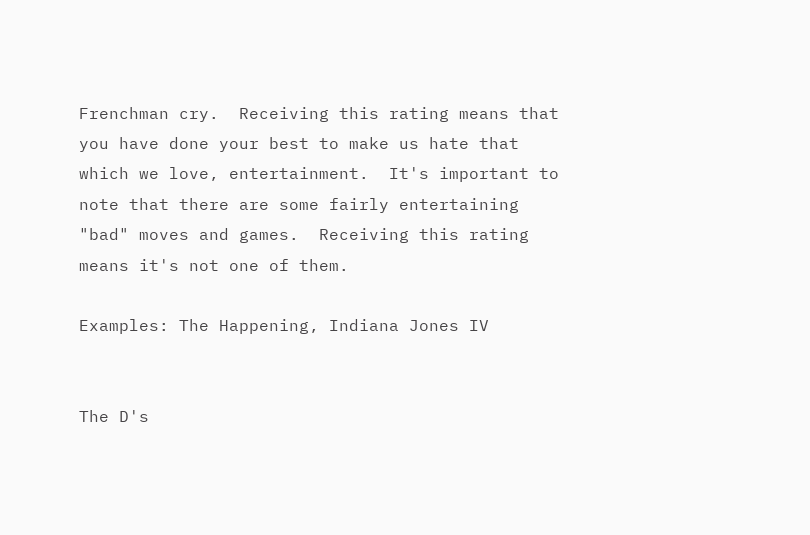Frenchman cry.  Receiving this rating means that you have done your best to make us hate that which we love, entertainment.  It's important to note that there are some fairly entertaining "bad" moves and games.  Receiving this rating means it's not one of them.

Examples: The Happening, Indiana Jones IV


The D's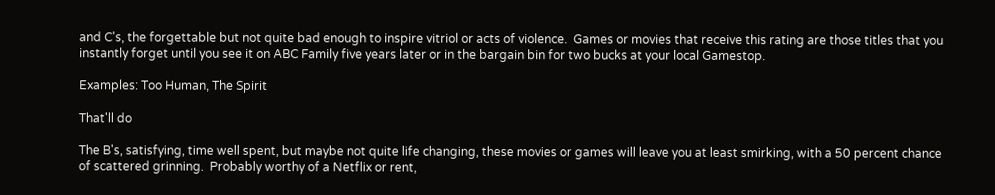and C's, the forgettable but not quite bad enough to inspire vitriol or acts of violence.  Games or movies that receive this rating are those titles that you instantly forget until you see it on ABC Family five years later or in the bargain bin for two bucks at your local Gamestop.

Examples: Too Human, The Spirit

That'll do

The B's, satisfying, time well spent, but maybe not quite life changing, these movies or games will leave you at least smirking, with a 50 percent chance of scattered grinning.  Probably worthy of a Netflix or rent,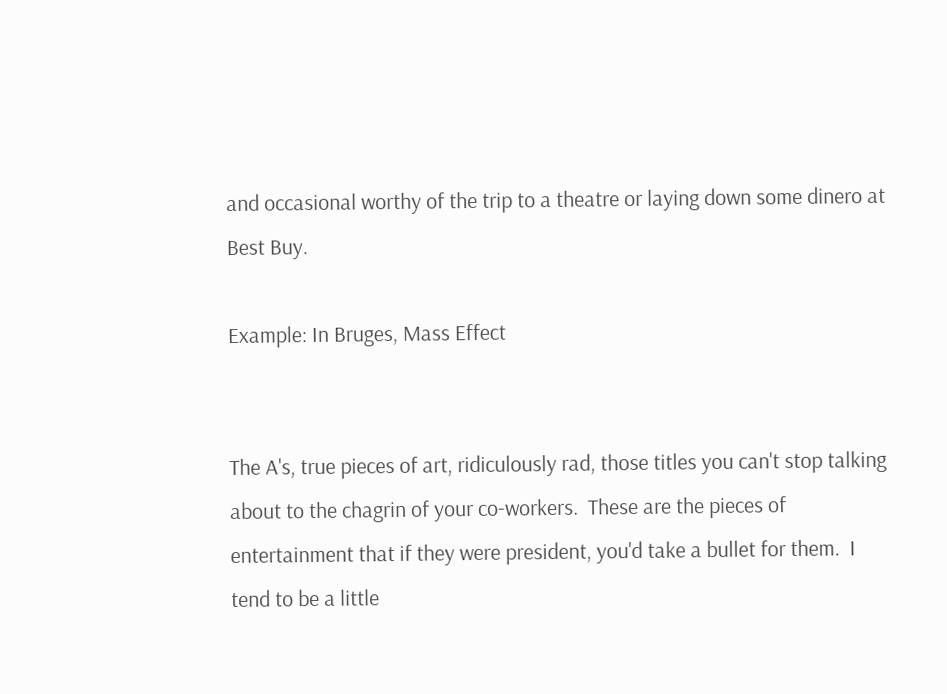and occasional worthy of the trip to a theatre or laying down some dinero at Best Buy.

Example: In Bruges, Mass Effect


The A's, true pieces of art, ridiculously rad, those titles you can't stop talking about to the chagrin of your co-workers.  These are the pieces of entertainment that if they were president, you'd take a bullet for them.  I tend to be a little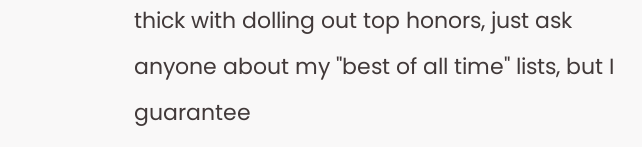thick with dolling out top honors, just ask anyone about my "best of all time" lists, but I guarantee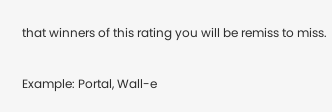that winners of this rating you will be remiss to miss.

Example: Portal, Wall-e